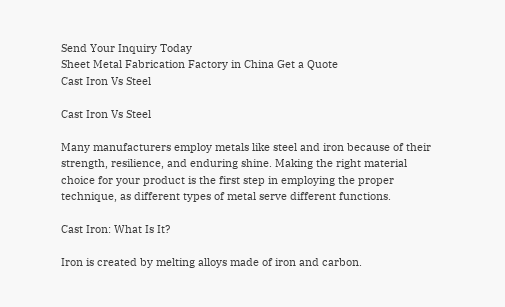Send Your Inquiry Today
Sheet Metal Fabrication Factory in China Get a Quote
Cast Iron Vs Steel

Cast Iron Vs Steel

Many manufacturers employ metals like steel and iron because of their strength, resilience, and enduring shine. Making the right material choice for your product is the first step in employing the proper technique, as different types of metal serve different functions.

Cast Iron: What Is It?

Iron is created by melting alloys made of iron and carbon.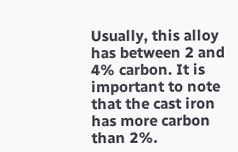Usually, this alloy has between 2 and 4% carbon. It is important to note that the cast iron has more carbon than 2%.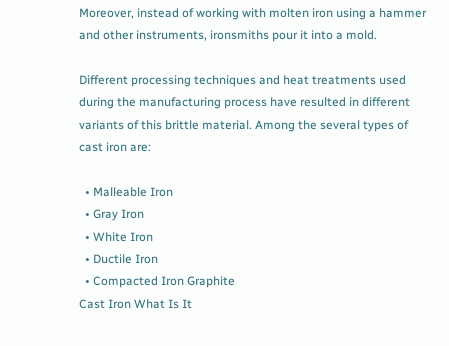Moreover, instead of working with molten iron using a hammer and other instruments, ironsmiths pour it into a mold.

Different processing techniques and heat treatments used during the manufacturing process have resulted in different variants of this brittle material. Among the several types of cast iron are:

  • Malleable Iron
  • Gray Iron
  • White Iron
  • Ductile Iron
  • Compacted Iron Graphite
Cast Iron What Is It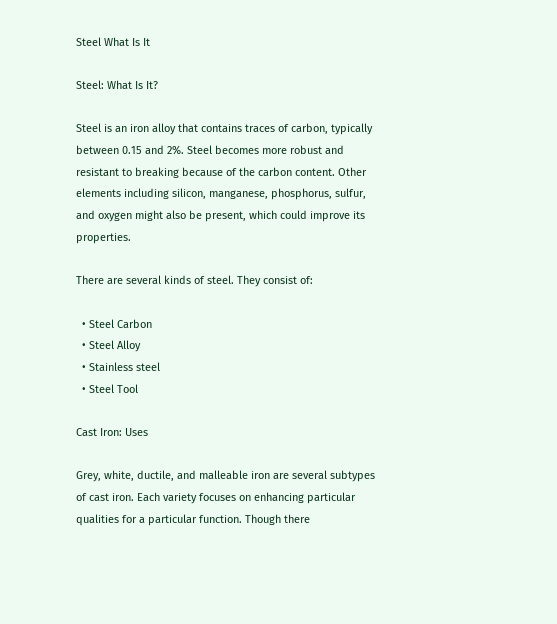Steel What Is It

Steel: What Is It?

Steel is an iron alloy that contains traces of carbon, typically between 0.15 and 2%. Steel becomes more robust and resistant to breaking because of the carbon content. Other elements including silicon, manganese, phosphorus, sulfur, and oxygen might also be present, which could improve its properties.

There are several kinds of steel. They consist of:

  • Steel Carbon
  • Steel Alloy
  • Stainless steel
  • Steel Tool

Cast Iron: Uses

Grey, white, ductile, and malleable iron are several subtypes of cast iron. Each variety focuses on enhancing particular qualities for a particular function. Though there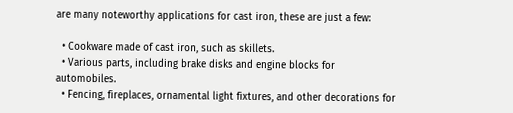are many noteworthy applications for cast iron, these are just a few:

  • Cookware made of cast iron, such as skillets.
  • Various parts, including brake disks and engine blocks for automobiles.
  • Fencing, fireplaces, ornamental light fixtures, and other decorations for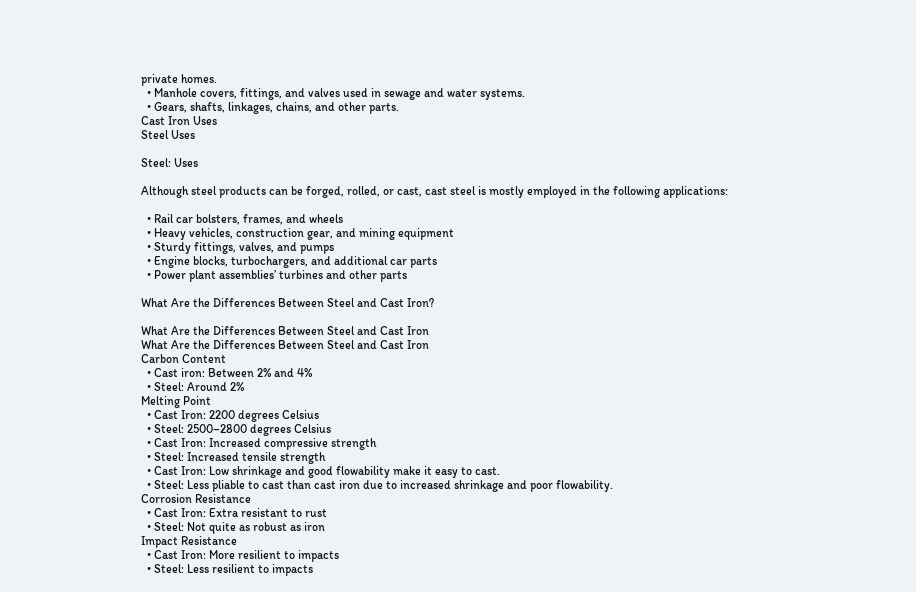private homes.
  • Manhole covers, fittings, and valves used in sewage and water systems.
  • Gears, shafts, linkages, chains, and other parts.
Cast Iron Uses
Steel Uses

Steel: Uses

Although steel products can be forged, rolled, or cast, cast steel is mostly employed in the following applications:

  • Rail car bolsters, frames, and wheels
  • Heavy vehicles, construction gear, and mining equipment
  • Sturdy fittings, valves, and pumps
  • Engine blocks, turbochargers, and additional car parts
  • Power plant assemblies’ turbines and other parts

What Are the Differences Between Steel and Cast Iron?

What Are the Differences Between Steel and Cast Iron
What Are the Differences Between Steel and Cast Iron
Carbon Content
  • Cast iron: Between 2% and 4%
  • Steel: Around 2%
Melting Point
  • Cast Iron: 2200 degrees Celsius
  • Steel: 2500–2800 degrees Celsius
  • Cast Iron: Increased compressive strength
  • Steel: Increased tensile strength
  • Cast Iron: Low shrinkage and good flowability make it easy to cast.
  • Steel: Less pliable to cast than cast iron due to increased shrinkage and poor flowability.
Corrosion Resistance
  • Cast Iron: Extra resistant to rust
  • Steel: Not quite as robust as iron
Impact Resistance
  • Cast Iron: More resilient to impacts
  • Steel: Less resilient to impacts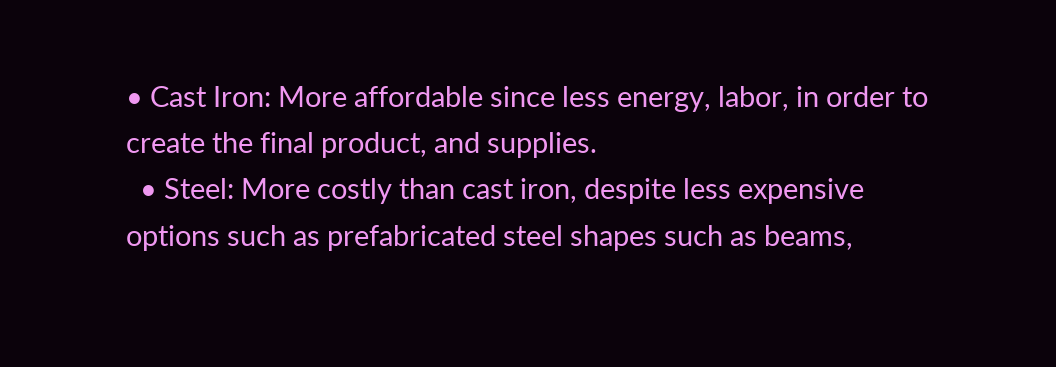• Cast Iron: More affordable since less energy, labor, in order to create the final product, and supplies.
  • Steel: More costly than cast iron, despite less expensive options such as prefabricated steel shapes such as beams,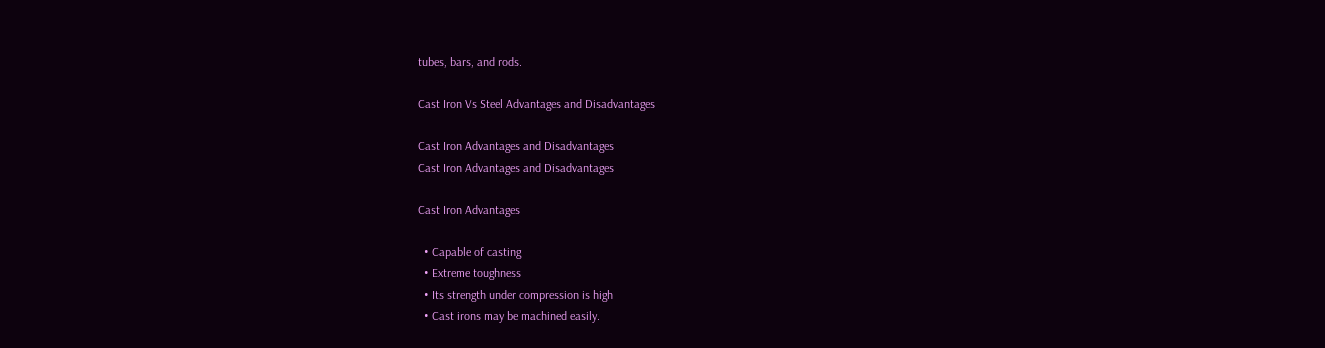tubes, bars, and rods.

Cast Iron Vs Steel Advantages and Disadvantages

Cast Iron Advantages and Disadvantages
Cast Iron Advantages and Disadvantages

Cast Iron Advantages

  • Capable of casting
  • Extreme toughness
  • Its strength under compression is high
  • Cast irons may be machined easily.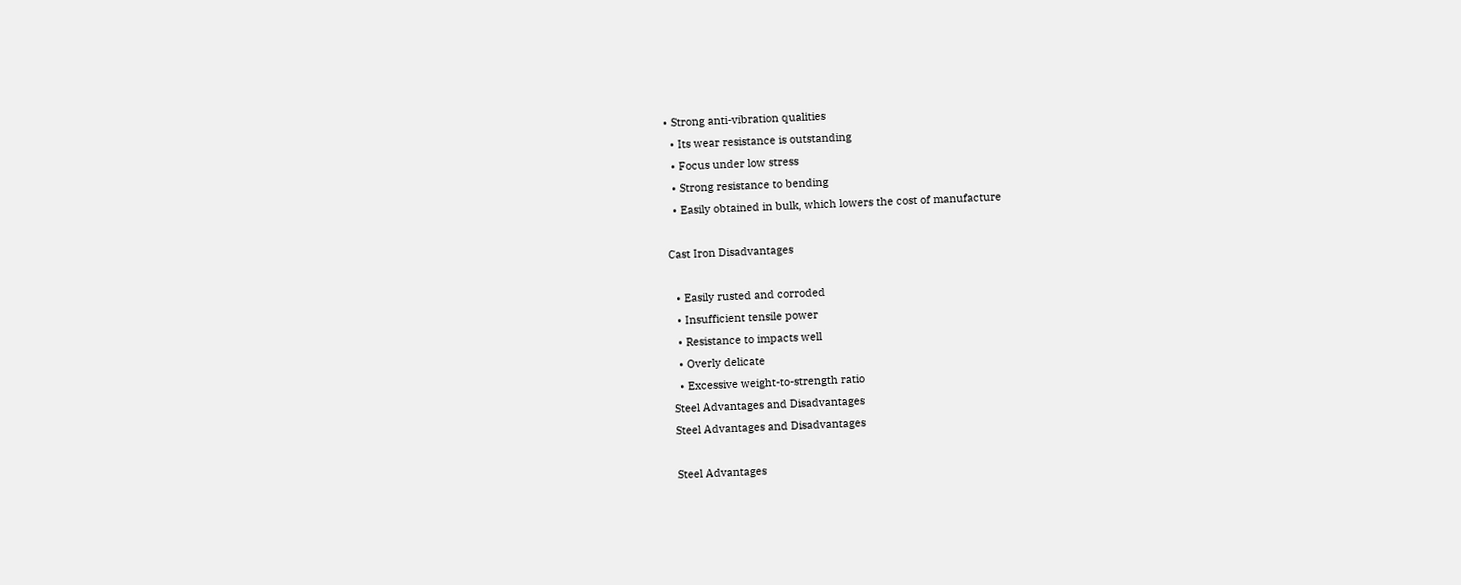• Strong anti-vibration qualities
  • Its wear resistance is outstanding
  • Focus under low stress
  • Strong resistance to bending
  • Easily obtained in bulk, which lowers the cost of manufacture

Cast Iron Disadvantages

  • Easily rusted and corroded
  • Insufficient tensile power
  • Resistance to impacts well
  • Overly delicate
  • Excessive weight-to-strength ratio
Steel Advantages and Disadvantages
Steel Advantages and Disadvantages

Steel Advantages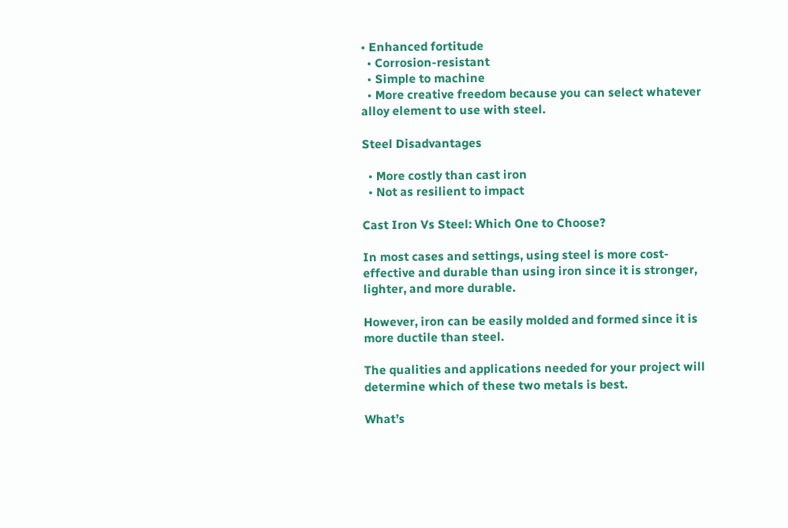• Enhanced fortitude
  • Corrosion-resistant
  • Simple to machine
  • More creative freedom because you can select whatever alloy element to use with steel.

Steel Disadvantages

  • More costly than cast iron
  • Not as resilient to impact

Cast Iron Vs Steel: Which One to Choose?

In most cases and settings, using steel is more cost-effective and durable than using iron since it is stronger, lighter, and more durable.

However, iron can be easily molded and formed since it is more ductile than steel.

The qualities and applications needed for your project will determine which of these two metals is best.

What’s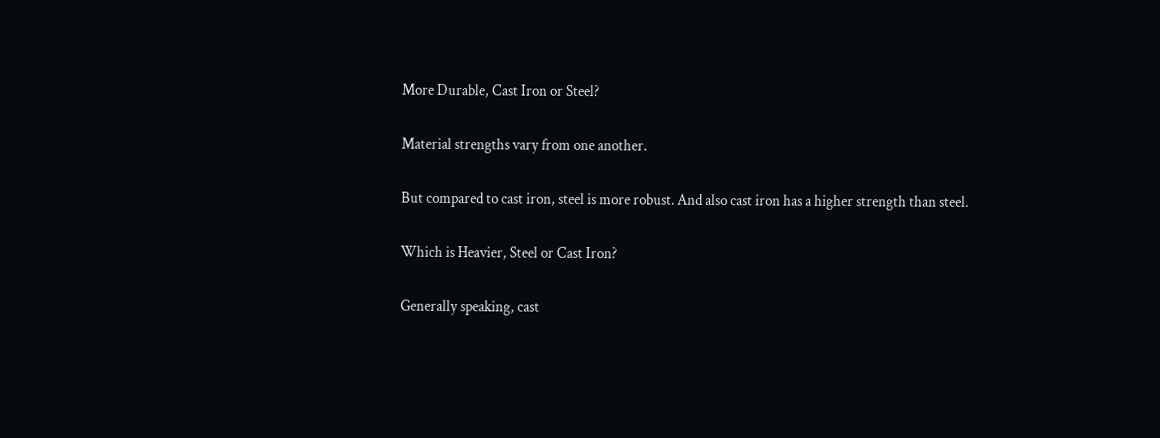More Durable, Cast Iron or Steel?

Material strengths vary from one another.

But compared to cast iron, steel is more robust. And also cast iron has a higher strength than steel.

Which is Heavier, Steel or Cast Iron?

Generally speaking, cast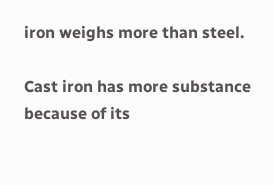iron weighs more than steel.

Cast iron has more substance because of its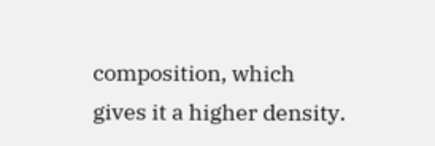composition, which gives it a higher density.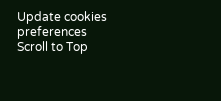Update cookies preferences
Scroll to Top